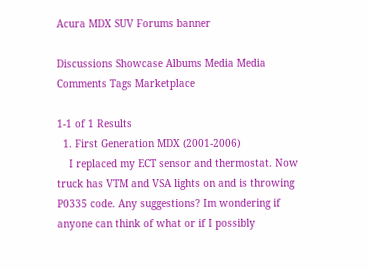Acura MDX SUV Forums banner

Discussions Showcase Albums Media Media Comments Tags Marketplace

1-1 of 1 Results
  1. First Generation MDX (2001-2006)
    I replaced my ECT sensor and thermostat. Now truck has VTM and VSA lights on and is throwing P0335 code. Any suggestions? Im wondering if anyone can think of what or if I possibly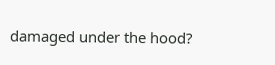damaged under the hood?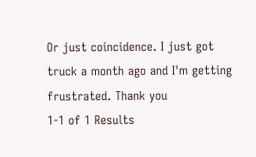Or just coincidence. I just got truck a month ago and I'm getting frustrated. Thank you
1-1 of 1 Results